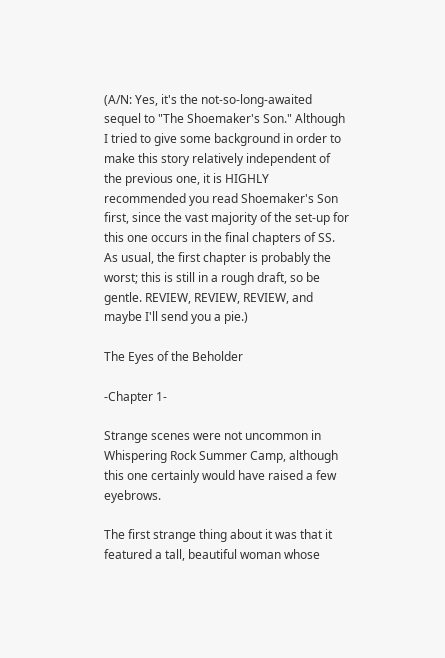(A/N: Yes, it's the not-so-long-awaited sequel to "The Shoemaker's Son." Although I tried to give some background in order to make this story relatively independent of the previous one, it is HIGHLY recommended you read Shoemaker's Son first, since the vast majority of the set-up for this one occurs in the final chapters of SS. As usual, the first chapter is probably the worst; this is still in a rough draft, so be gentle. REVIEW, REVIEW, REVIEW, and maybe I'll send you a pie.)

The Eyes of the Beholder

-Chapter 1-

Strange scenes were not uncommon in Whispering Rock Summer Camp, although this one certainly would have raised a few eyebrows.

The first strange thing about it was that it featured a tall, beautiful woman whose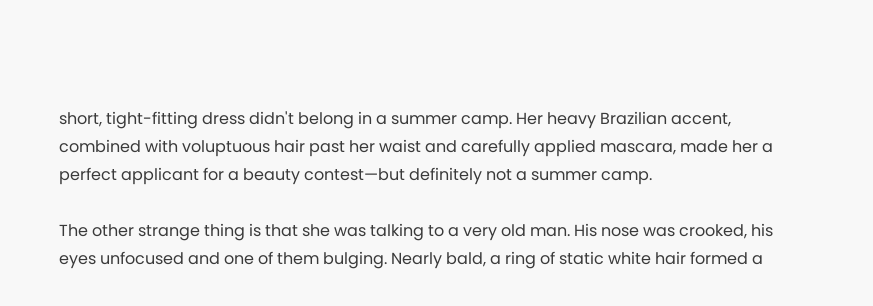short, tight-fitting dress didn't belong in a summer camp. Her heavy Brazilian accent, combined with voluptuous hair past her waist and carefully applied mascara, made her a perfect applicant for a beauty contest—but definitely not a summer camp.

The other strange thing is that she was talking to a very old man. His nose was crooked, his eyes unfocused and one of them bulging. Nearly bald, a ring of static white hair formed a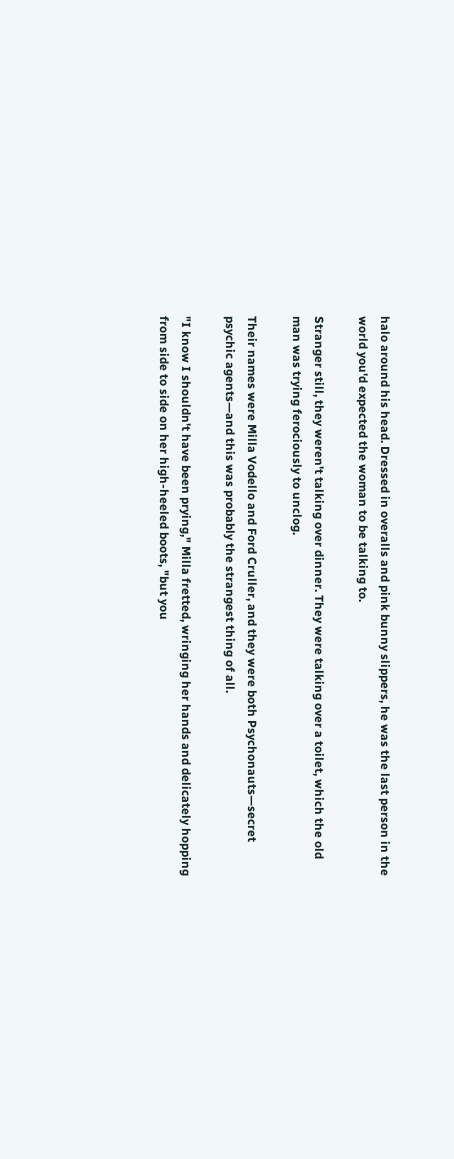halo around his head. Dressed in overalls and pink bunny slippers, he was the last person in the world you'd expected the woman to be talking to.

Stranger still, they weren't talking over dinner. They were talking over a toilet, which the old man was trying ferociously to unclog.

Their names were Milla Vodello and Ford Cruller, and they were both Psychonauts—secret psychic agents—and this was probably the strangest thing of all.

"I know I shouldn't have been prying," Milla fretted, wringing her hands and delicately hopping from side to side on her high-heeled boots, "but you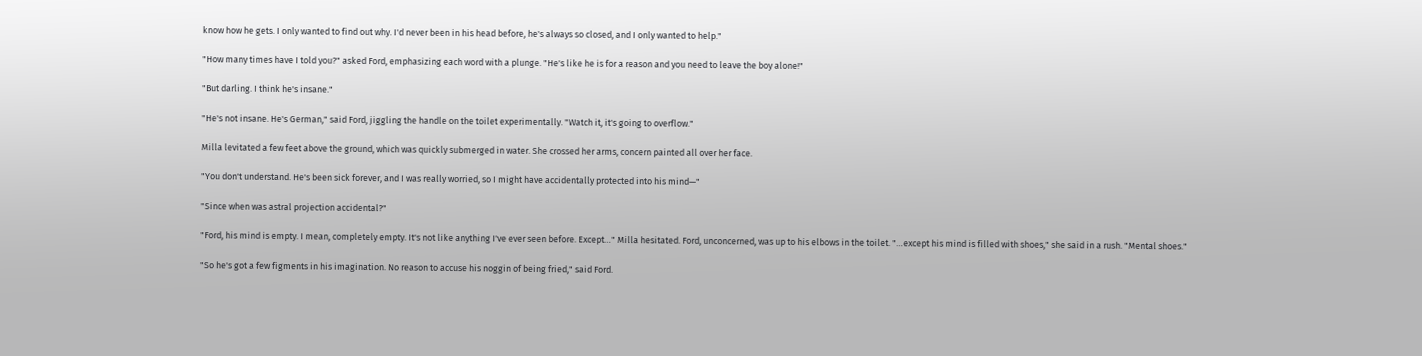know how he gets. I only wanted to find out why. I'd never been in his head before, he's always so closed, and I only wanted to help."

"How many times have I told you?" asked Ford, emphasizing each word with a plunge. "He's like he is for a reason and you need to leave the boy alone!"

"But darling. I think he's insane."

"He's not insane. He's German," said Ford, jiggling the handle on the toilet experimentally. "Watch it, it's going to overflow."

Milla levitated a few feet above the ground, which was quickly submerged in water. She crossed her arms, concern painted all over her face.

"You don't understand. He's been sick forever, and I was really worried, so I might have accidentally protected into his mind—"

"Since when was astral projection accidental?"

"Ford, his mind is empty. I mean, completely empty. It's not like anything I've ever seen before. Except…" Milla hesitated. Ford, unconcerned, was up to his elbows in the toilet. "…except his mind is filled with shoes," she said in a rush. "Mental shoes."

"So he's got a few figments in his imagination. No reason to accuse his noggin of being fried," said Ford.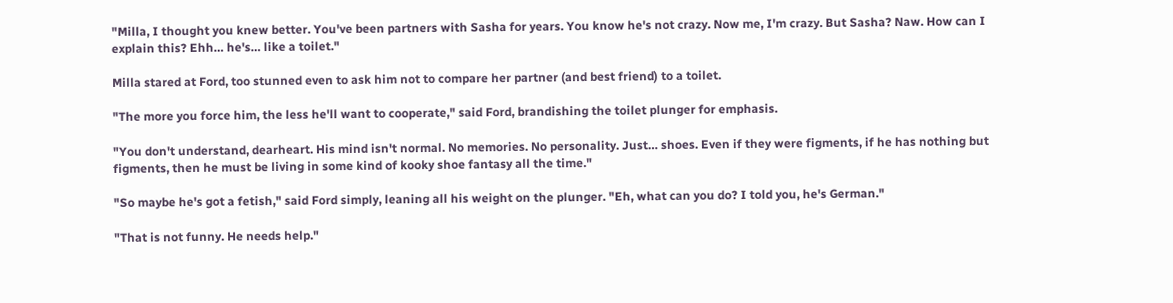"Milla, I thought you knew better. You've been partners with Sasha for years. You know he's not crazy. Now me, I'm crazy. But Sasha? Naw. How can I explain this? Ehh… he's… like a toilet."

Milla stared at Ford, too stunned even to ask him not to compare her partner (and best friend) to a toilet.

"The more you force him, the less he'll want to cooperate," said Ford, brandishing the toilet plunger for emphasis.

"You don't understand, dearheart. His mind isn't normal. No memories. No personality. Just… shoes. Even if they were figments, if he has nothing but figments, then he must be living in some kind of kooky shoe fantasy all the time."

"So maybe he's got a fetish," said Ford simply, leaning all his weight on the plunger. "Eh, what can you do? I told you, he's German."

"That is not funny. He needs help."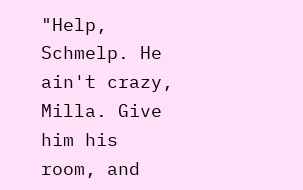"Help, Schmelp. He ain't crazy, Milla. Give him his room, and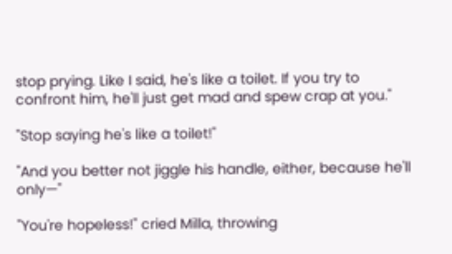stop prying. Like I said, he's like a toilet. If you try to confront him, he'll just get mad and spew crap at you."

"Stop saying he's like a toilet!"

"And you better not jiggle his handle, either, because he'll only—"

"You're hopeless!" cried Milla, throwing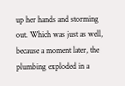up her hands and storming out. Which was just as well, because a moment later, the plumbing exploded in a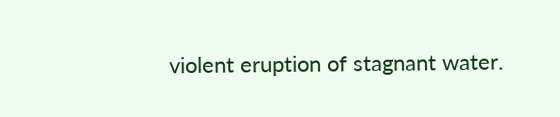violent eruption of stagnant water.